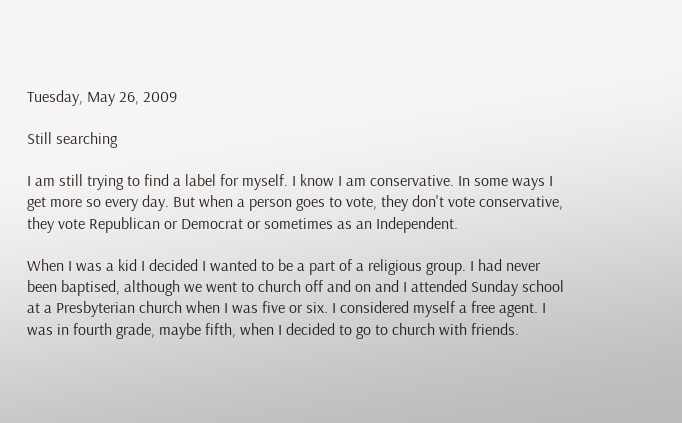Tuesday, May 26, 2009

Still searching

I am still trying to find a label for myself. I know I am conservative. In some ways I get more so every day. But when a person goes to vote, they don't vote conservative, they vote Republican or Democrat or sometimes as an Independent.

When I was a kid I decided I wanted to be a part of a religious group. I had never been baptised, although we went to church off and on and I attended Sunday school at a Presbyterian church when I was five or six. I considered myself a free agent. I was in fourth grade, maybe fifth, when I decided to go to church with friends.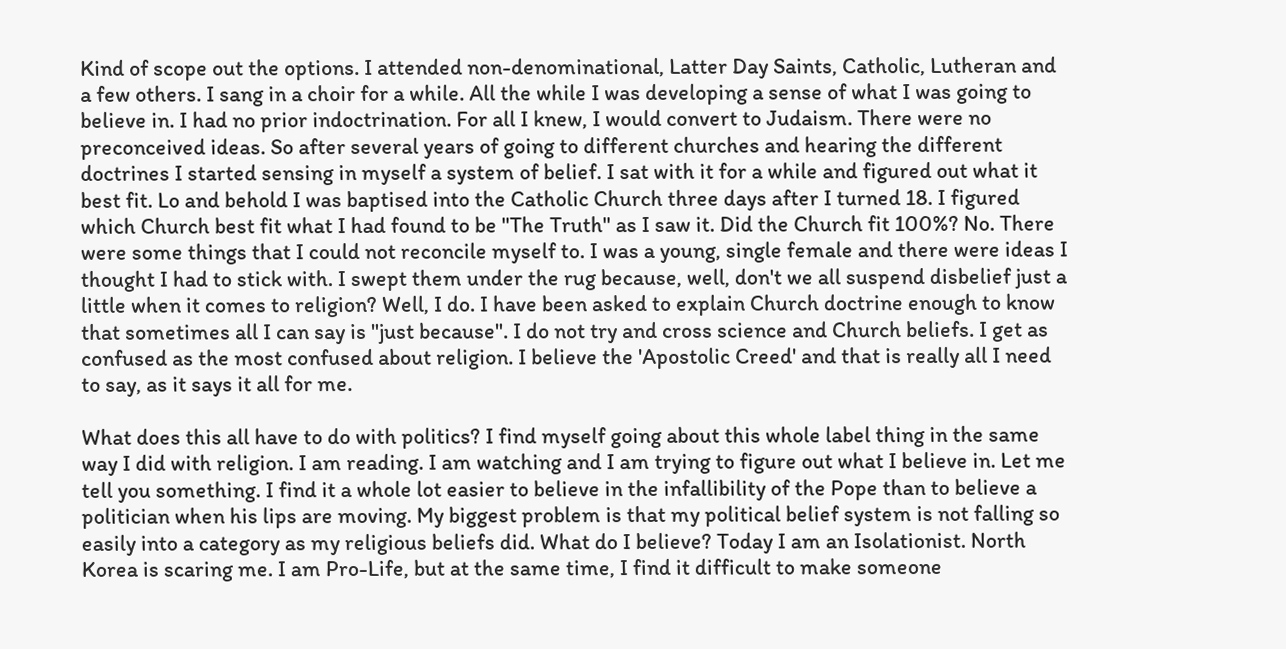Kind of scope out the options. I attended non-denominational, Latter Day Saints, Catholic, Lutheran and a few others. I sang in a choir for a while. All the while I was developing a sense of what I was going to believe in. I had no prior indoctrination. For all I knew, I would convert to Judaism. There were no preconceived ideas. So after several years of going to different churches and hearing the different doctrines I started sensing in myself a system of belief. I sat with it for a while and figured out what it best fit. Lo and behold I was baptised into the Catholic Church three days after I turned 18. I figured which Church best fit what I had found to be "The Truth" as I saw it. Did the Church fit 100%? No. There were some things that I could not reconcile myself to. I was a young, single female and there were ideas I thought I had to stick with. I swept them under the rug because, well, don't we all suspend disbelief just a little when it comes to religion? Well, I do. I have been asked to explain Church doctrine enough to know that sometimes all I can say is "just because". I do not try and cross science and Church beliefs. I get as confused as the most confused about religion. I believe the 'Apostolic Creed' and that is really all I need to say, as it says it all for me.

What does this all have to do with politics? I find myself going about this whole label thing in the same way I did with religion. I am reading. I am watching and I am trying to figure out what I believe in. Let me tell you something. I find it a whole lot easier to believe in the infallibility of the Pope than to believe a politician when his lips are moving. My biggest problem is that my political belief system is not falling so easily into a category as my religious beliefs did. What do I believe? Today I am an Isolationist. North Korea is scaring me. I am Pro-Life, but at the same time, I find it difficult to make someone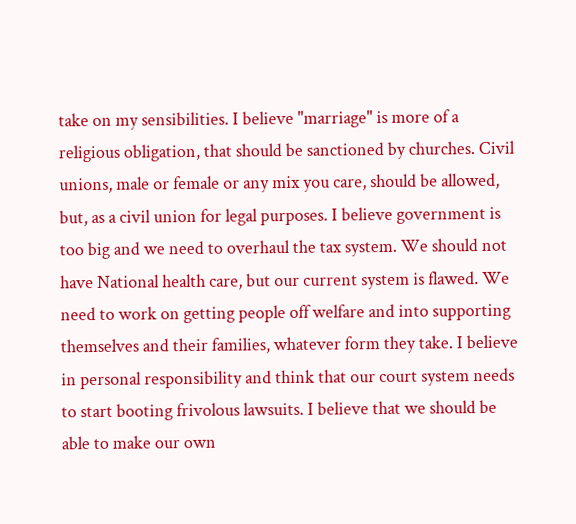take on my sensibilities. I believe "marriage" is more of a religious obligation, that should be sanctioned by churches. Civil unions, male or female or any mix you care, should be allowed, but, as a civil union for legal purposes. I believe government is too big and we need to overhaul the tax system. We should not have National health care, but our current system is flawed. We need to work on getting people off welfare and into supporting themselves and their families, whatever form they take. I believe in personal responsibility and think that our court system needs to start booting frivolous lawsuits. I believe that we should be able to make our own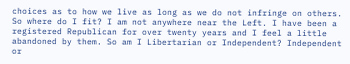choices as to how we live as long as we do not infringe on others. So where do I fit? I am not anywhere near the Left. I have been a registered Republican for over twenty years and I feel a little abandoned by them. So am I Libertarian or Independent? Independent or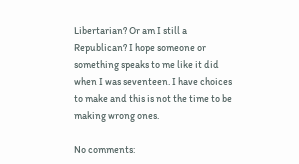Libertarian? Or am I still a Republican? I hope someone or something speaks to me like it did when I was seventeen. I have choices to make and this is not the time to be making wrong ones.

No comments: